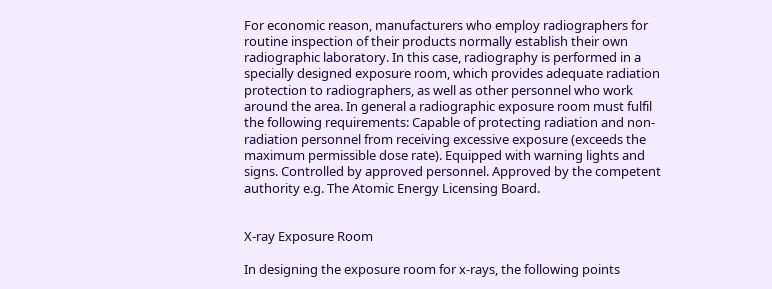For economic reason, manufacturers who employ radiographers for routine inspection of their products normally establish their own radiographic laboratory. In this case, radiography is performed in a specially designed exposure room, which provides adequate radiation protection to radiographers, as well as other personnel who work around the area. In general a radiographic exposure room must fulfil the following requirements: Capable of protecting radiation and non-radiation personnel from receiving excessive exposure (exceeds the maximum permissible dose rate). Equipped with warning lights and signs. Controlled by approved personnel. Approved by the competent authority e.g. The Atomic Energy Licensing Board.


X-ray Exposure Room

In designing the exposure room for x-rays, the following points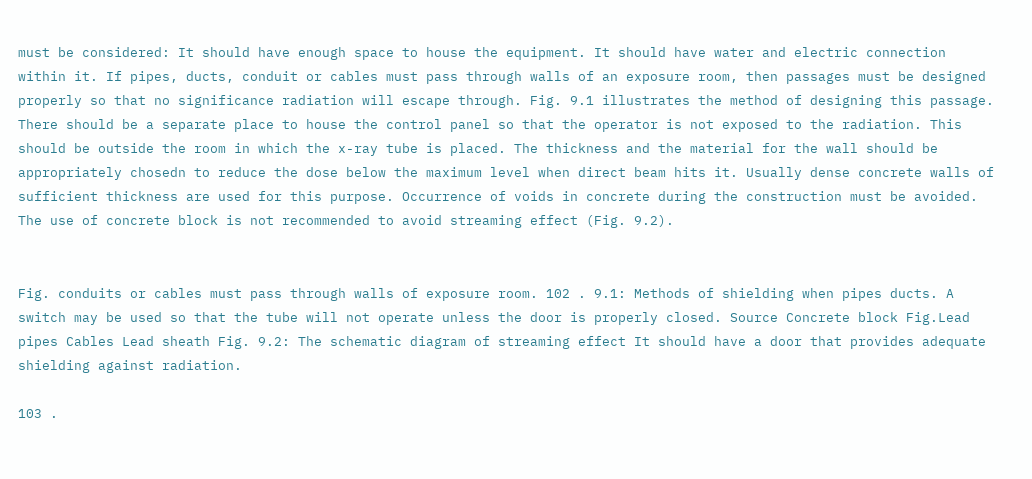must be considered: It should have enough space to house the equipment. It should have water and electric connection within it. If pipes, ducts, conduit or cables must pass through walls of an exposure room, then passages must be designed properly so that no significance radiation will escape through. Fig. 9.1 illustrates the method of designing this passage. There should be a separate place to house the control panel so that the operator is not exposed to the radiation. This should be outside the room in which the x-ray tube is placed. The thickness and the material for the wall should be appropriately chosedn to reduce the dose below the maximum level when direct beam hits it. Usually dense concrete walls of sufficient thickness are used for this purpose. Occurrence of voids in concrete during the construction must be avoided. The use of concrete block is not recommended to avoid streaming effect (Fig. 9.2).


Fig. conduits or cables must pass through walls of exposure room. 102 . 9.1: Methods of shielding when pipes ducts. A switch may be used so that the tube will not operate unless the door is properly closed. Source Concrete block Fig.Lead pipes Cables Lead sheath Fig. 9.2: The schematic diagram of streaming effect It should have a door that provides adequate shielding against radiation.

103 .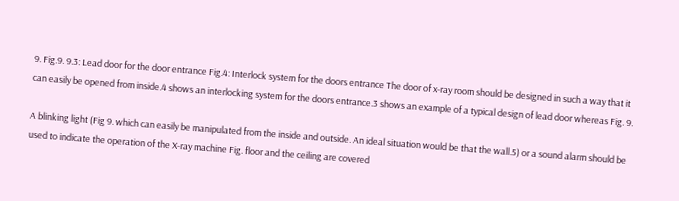9. Fig.9. 9.3: Lead door for the door entrance Fig.4: Interlock system for the doors entrance The door of x-ray room should be designed in such a way that it can easily be opened from inside.4 shows an interlocking system for the doors entrance.3 shows an example of a typical design of lead door whereas Fig. 9.

A blinking light (Fig 9. which can easily be manipulated from the inside and outside. An ideal situation would be that the wall.5) or a sound alarm should be used to indicate the operation of the X-ray machine Fig. floor and the ceiling are covered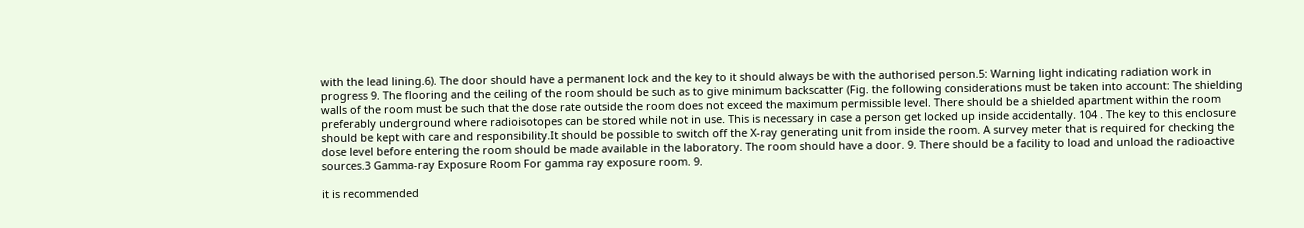with the lead lining.6). The door should have a permanent lock and the key to it should always be with the authorised person.5: Warning light indicating radiation work in progress 9. The flooring and the ceiling of the room should be such as to give minimum backscatter (Fig. the following considerations must be taken into account: The shielding walls of the room must be such that the dose rate outside the room does not exceed the maximum permissible level. There should be a shielded apartment within the room preferably underground where radioisotopes can be stored while not in use. This is necessary in case a person get locked up inside accidentally. 104 . The key to this enclosure should be kept with care and responsibility.It should be possible to switch off the X-ray generating unit from inside the room. A survey meter that is required for checking the dose level before entering the room should be made available in the laboratory. The room should have a door. 9. There should be a facility to load and unload the radioactive sources.3 Gamma-ray Exposure Room For gamma ray exposure room. 9.

it is recommended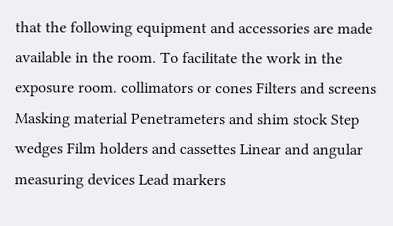that the following equipment and accessories are made available in the room. To facilitate the work in the exposure room. collimators or cones Filters and screens Masking material Penetrameters and shim stock Step wedges Film holders and cassettes Linear and angular measuring devices Lead markers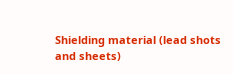Shielding material (lead shots and sheets)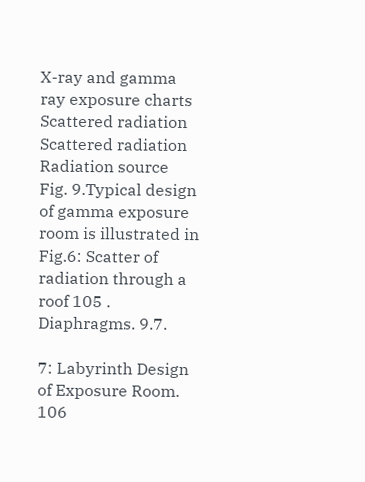X-ray and gamma ray exposure charts Scattered radiation Scattered radiation Radiation source Fig. 9.Typical design of gamma exposure room is illustrated in Fig.6: Scatter of radiation through a roof 105 . Diaphragms. 9.7.

7: Labyrinth Design of Exposure Room. 106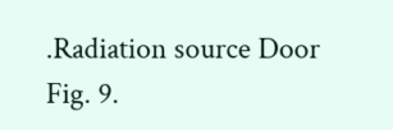.Radiation source Door Fig. 9.